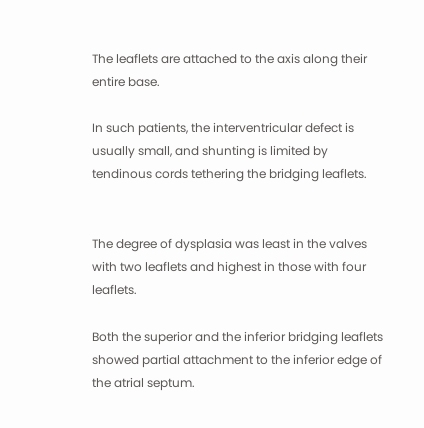The leaflets are attached to the axis along their entire base.

In such patients, the interventricular defect is usually small, and shunting is limited by tendinous cords tethering the bridging leaflets.


The degree of dysplasia was least in the valves with two leaflets and highest in those with four leaflets.

Both the superior and the inferior bridging leaflets showed partial attachment to the inferior edge of the atrial septum.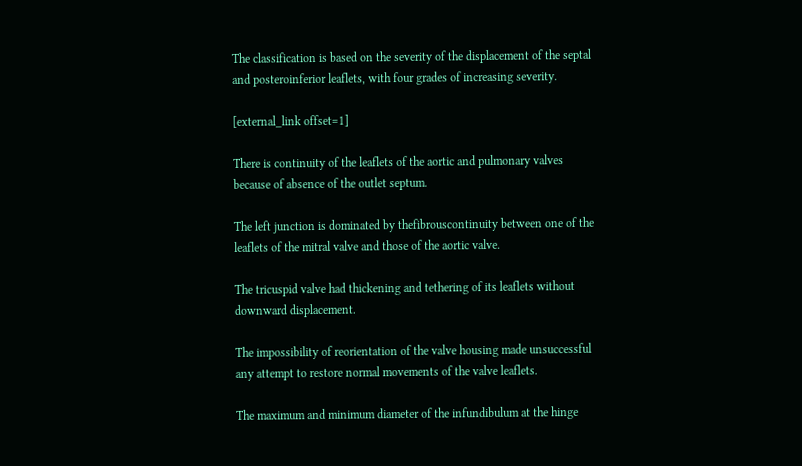The classification is based on the severity of the displacement of the septal and posteroinferior leaflets, with four grades of increasing severity.

[external_link offset=1]

There is continuity of the leaflets of the aortic and pulmonary valves because of absence of the outlet septum.

The left junction is dominated by thefibrouscontinuity between one of the leaflets of the mitral valve and those of the aortic valve.

The tricuspid valve had thickening and tethering of its leaflets without downward displacement.

The impossibility of reorientation of the valve housing made unsuccessful any attempt to restore normal movements of the valve leaflets.

The maximum and minimum diameter of the infundibulum at the hinge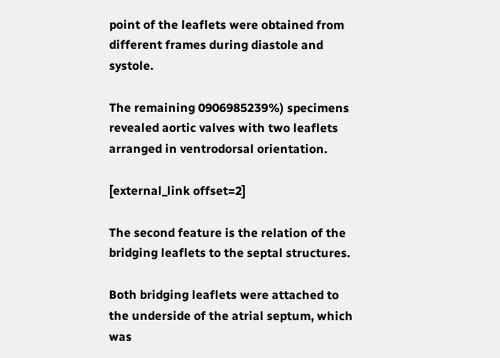point of the leaflets were obtained from different frames during diastole and systole.

The remaining 0906985239%) specimens revealed aortic valves with two leaflets arranged in ventrodorsal orientation.

[external_link offset=2]

The second feature is the relation of the bridging leaflets to the septal structures.

Both bridging leaflets were attached to the underside of the atrial septum, which was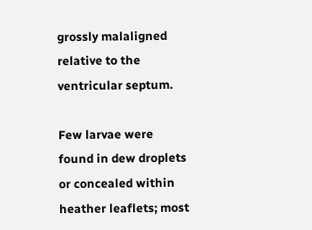grossly malaligned relative to the ventricular septum.

Few larvae were found in dew droplets or concealed within heather leaflets; most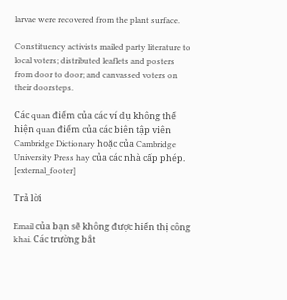larvae were recovered from the plant surface.

Constituency activists mailed party literature to local voters; distributed leaflets and posters from door to door; and canvassed voters on their doorsteps.

Các quan điểm của các ví dụ không thể hiện quan điểm của các biên tập viên Cambridge Dictionary hoặc của Cambridge University Press hay của các nhà cấp phép. [external_footer]

Trả lời

Email của bạn sẽ không được hiển thị công khai. Các trường bắt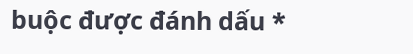buộc được đánh dấu *